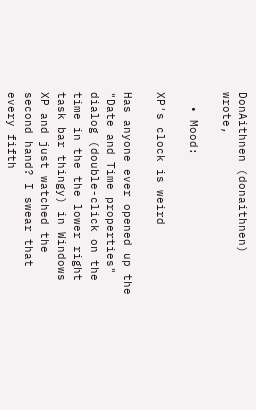DonAithnen (donaithnen) wrote,

  • Mood:

XP's clock is weird

Has anyone ever opened up the "Date and Time properties" dialog (double-click on the time in the the lower right task bar thingy) in Windows XP and just watched the second hand? I swear that every fifth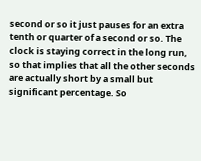second or so it just pauses for an extra tenth or quarter of a second or so. The clock is staying correct in the long run, so that implies that all the other seconds are actually short by a small but significant percentage. So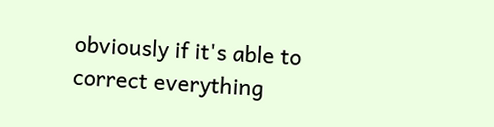obviously if it's able to correct everything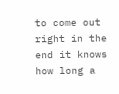to come out right in the end it knows how long a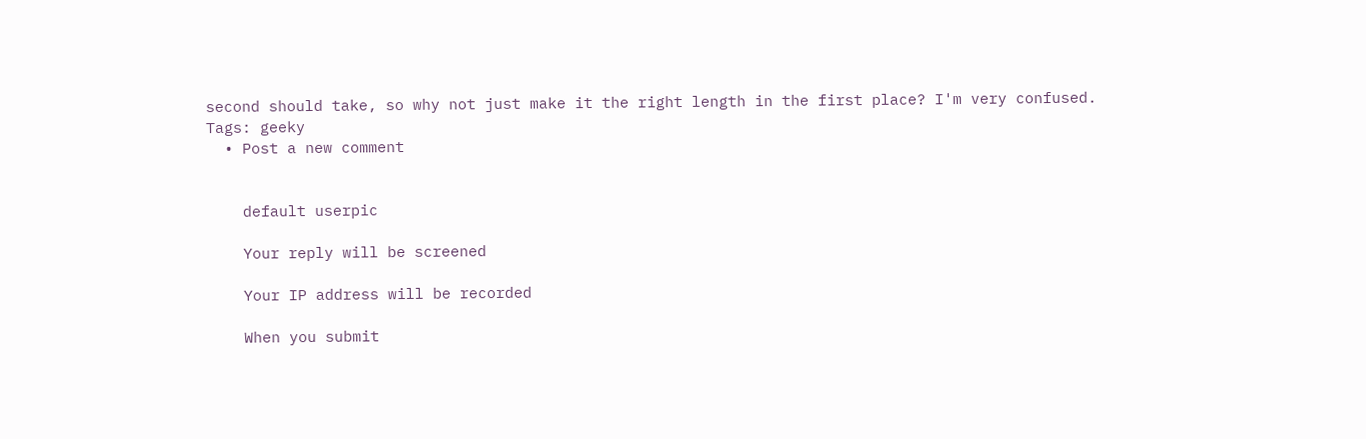second should take, so why not just make it the right length in the first place? I'm very confused.
Tags: geeky
  • Post a new comment


    default userpic

    Your reply will be screened

    Your IP address will be recorded

    When you submit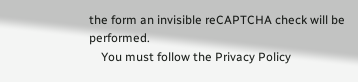the form an invisible reCAPTCHA check will be performed.
    You must follow the Privacy Policy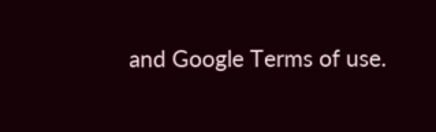and Google Terms of use.